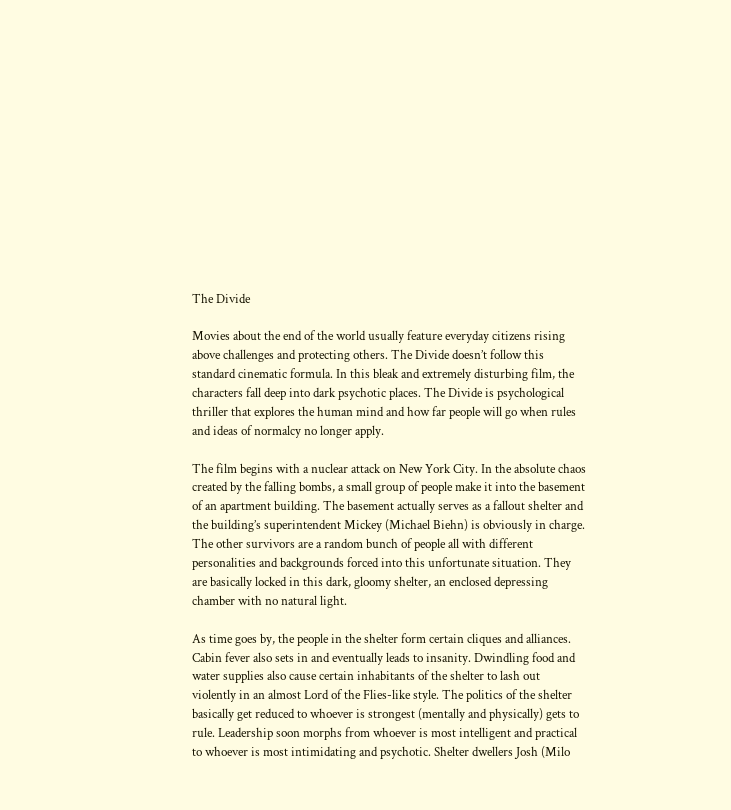The Divide

Movies about the end of the world usually feature everyday citizens rising above challenges and protecting others. The Divide doesn’t follow this standard cinematic formula. In this bleak and extremely disturbing film, the characters fall deep into dark psychotic places. The Divide is psychological thriller that explores the human mind and how far people will go when rules and ideas of normalcy no longer apply.

The film begins with a nuclear attack on New York City. In the absolute chaos created by the falling bombs, a small group of people make it into the basement of an apartment building. The basement actually serves as a fallout shelter and the building’s superintendent Mickey (Michael Biehn) is obviously in charge. The other survivors are a random bunch of people all with different personalities and backgrounds forced into this unfortunate situation. They are basically locked in this dark, gloomy shelter, an enclosed depressing chamber with no natural light.

As time goes by, the people in the shelter form certain cliques and alliances. Cabin fever also sets in and eventually leads to insanity. Dwindling food and water supplies also cause certain inhabitants of the shelter to lash out violently in an almost Lord of the Flies-like style. The politics of the shelter basically get reduced to whoever is strongest (mentally and physically) gets to rule. Leadership soon morphs from whoever is most intelligent and practical to whoever is most intimidating and psychotic. Shelter dwellers Josh (Milo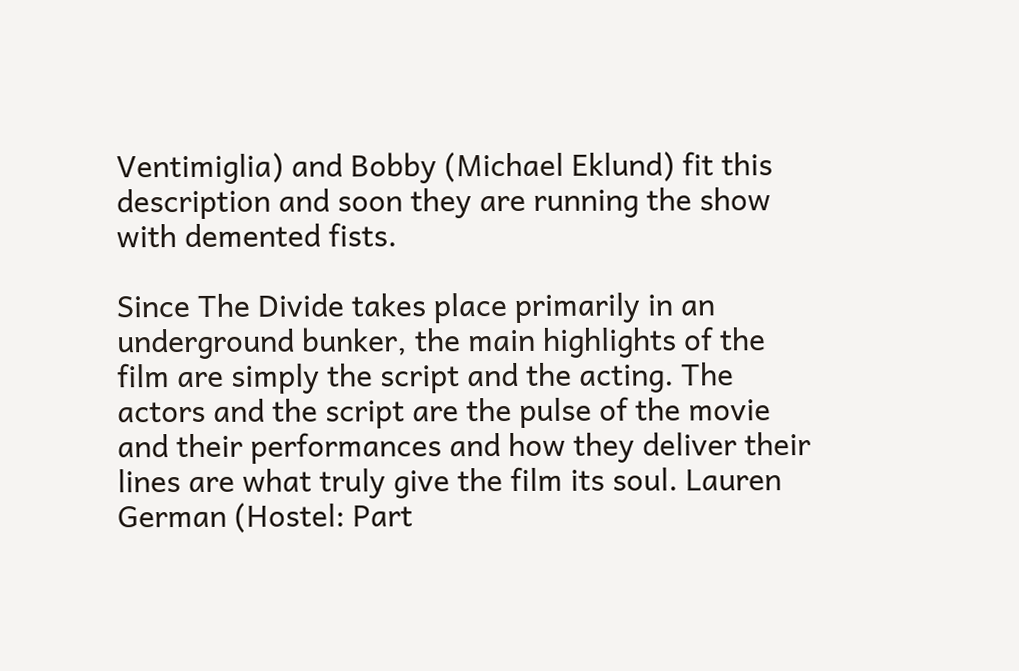Ventimiglia) and Bobby (Michael Eklund) fit this description and soon they are running the show with demented fists.

Since The Divide takes place primarily in an underground bunker, the main highlights of the film are simply the script and the acting. The actors and the script are the pulse of the movie and their performances and how they deliver their lines are what truly give the film its soul. Lauren German (Hostel: Part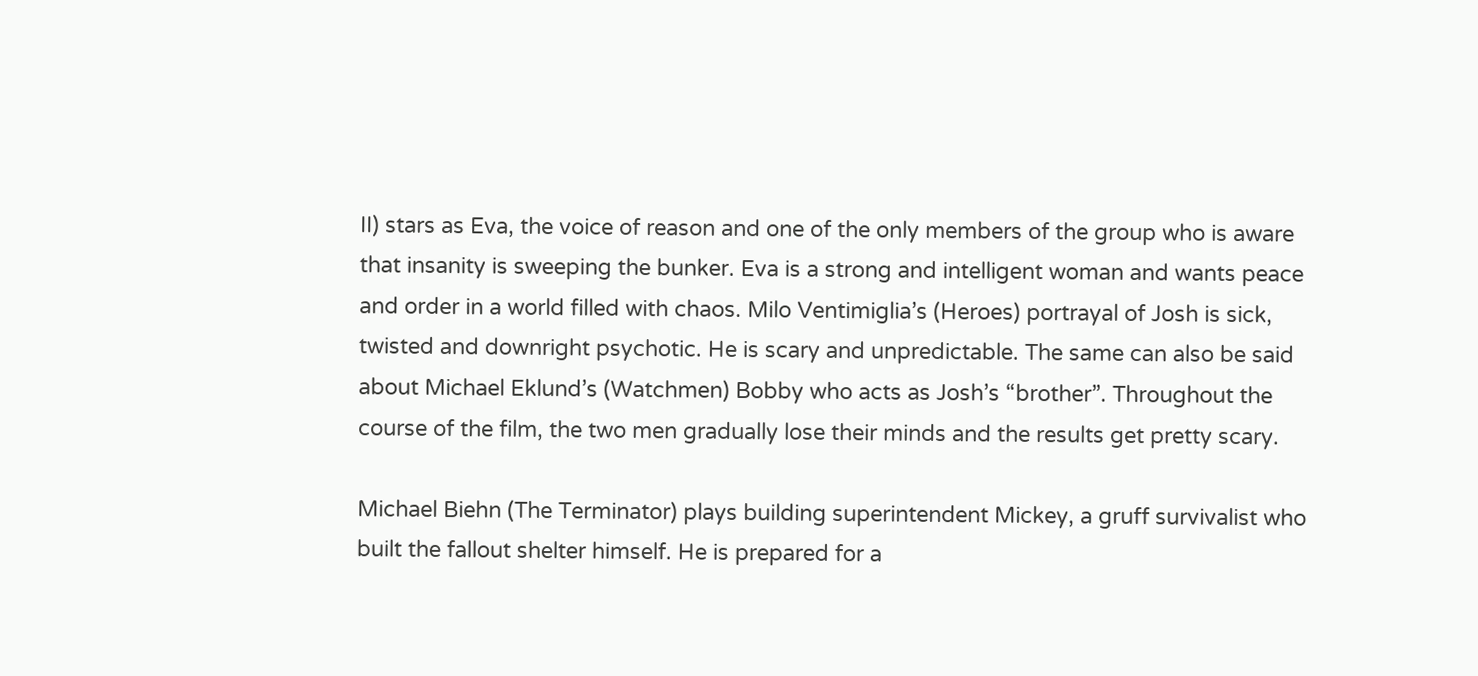II) stars as Eva, the voice of reason and one of the only members of the group who is aware that insanity is sweeping the bunker. Eva is a strong and intelligent woman and wants peace and order in a world filled with chaos. Milo Ventimiglia’s (Heroes) portrayal of Josh is sick, twisted and downright psychotic. He is scary and unpredictable. The same can also be said about Michael Eklund’s (Watchmen) Bobby who acts as Josh’s “brother”. Throughout the course of the film, the two men gradually lose their minds and the results get pretty scary.

Michael Biehn (The Terminator) plays building superintendent Mickey, a gruff survivalist who built the fallout shelter himself. He is prepared for a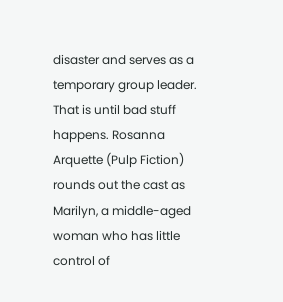disaster and serves as a temporary group leader. That is until bad stuff happens. Rosanna Arquette (Pulp Fiction) rounds out the cast as Marilyn, a middle-aged woman who has little control of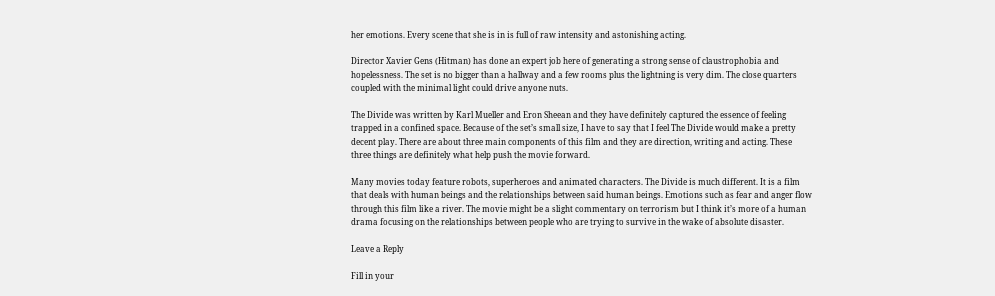her emotions. Every scene that she is in is full of raw intensity and astonishing acting.

Director Xavier Gens (Hitman) has done an expert job here of generating a strong sense of claustrophobia and hopelessness. The set is no bigger than a hallway and a few rooms plus the lightning is very dim. The close quarters coupled with the minimal light could drive anyone nuts.

The Divide was written by Karl Mueller and Eron Sheean and they have definitely captured the essence of feeling trapped in a confined space. Because of the set’s small size, I have to say that I feel The Divide would make a pretty decent play. There are about three main components of this film and they are direction, writing and acting. These three things are definitely what help push the movie forward.

Many movies today feature robots, superheroes and animated characters. The Divide is much different. It is a film that deals with human beings and the relationships between said human beings. Emotions such as fear and anger flow through this film like a river. The movie might be a slight commentary on terrorism but I think it’s more of a human drama focusing on the relationships between people who are trying to survive in the wake of absolute disaster.

Leave a Reply

Fill in your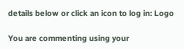details below or click an icon to log in: Logo

You are commenting using your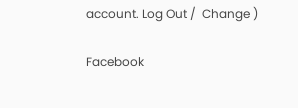account. Log Out /  Change )

Facebook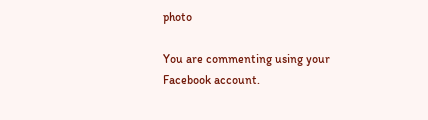photo

You are commenting using your Facebook account.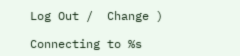Log Out /  Change )

Connecting to %s